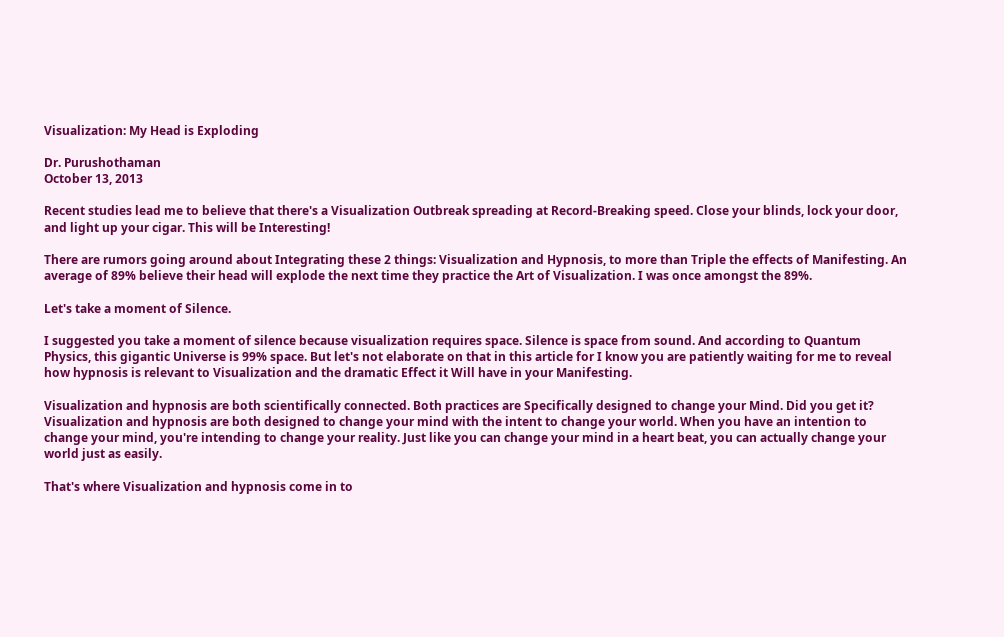Visualization: My Head is Exploding

Dr. Purushothaman
October 13, 2013

Recent studies lead me to believe that there's a Visualization Outbreak spreading at Record-Breaking speed. Close your blinds, lock your door, and light up your cigar. This will be Interesting!

There are rumors going around about Integrating these 2 things: Visualization and Hypnosis, to more than Triple the effects of Manifesting. An average of 89% believe their head will explode the next time they practice the Art of Visualization. I was once amongst the 89%.

Let's take a moment of Silence.

I suggested you take a moment of silence because visualization requires space. Silence is space from sound. And according to Quantum Physics, this gigantic Universe is 99% space. But let's not elaborate on that in this article for I know you are patiently waiting for me to reveal how hypnosis is relevant to Visualization and the dramatic Effect it Will have in your Manifesting.

Visualization and hypnosis are both scientifically connected. Both practices are Specifically designed to change your Mind. Did you get it? Visualization and hypnosis are both designed to change your mind with the intent to change your world. When you have an intention to change your mind, you're intending to change your reality. Just like you can change your mind in a heart beat, you can actually change your world just as easily.

That's where Visualization and hypnosis come in to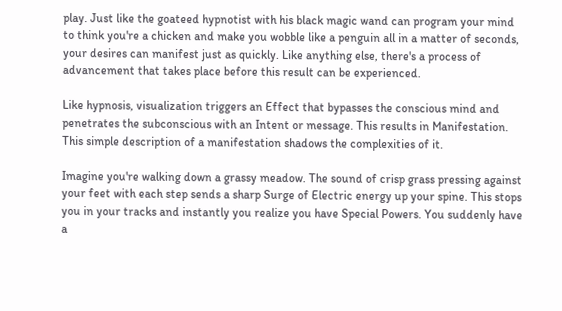play. Just like the goateed hypnotist with his black magic wand can program your mind to think you're a chicken and make you wobble like a penguin all in a matter of seconds, your desires can manifest just as quickly. Like anything else, there's a process of advancement that takes place before this result can be experienced.

Like hypnosis, visualization triggers an Effect that bypasses the conscious mind and penetrates the subconscious with an Intent or message. This results in Manifestation. This simple description of a manifestation shadows the complexities of it.

Imagine you're walking down a grassy meadow. The sound of crisp grass pressing against your feet with each step sends a sharp Surge of Electric energy up your spine. This stops you in your tracks and instantly you realize you have Special Powers. You suddenly have a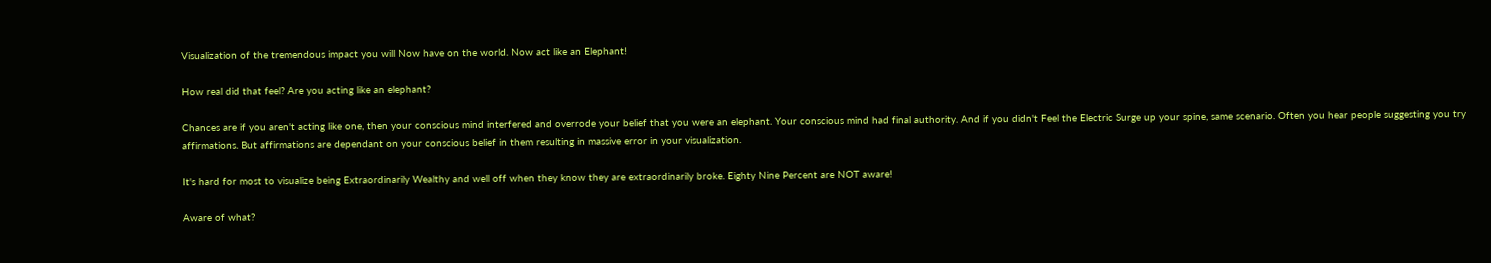Visualization of the tremendous impact you will Now have on the world. Now act like an Elephant!

How real did that feel? Are you acting like an elephant?

Chances are if you aren't acting like one, then your conscious mind interfered and overrode your belief that you were an elephant. Your conscious mind had final authority. And if you didn't Feel the Electric Surge up your spine, same scenario. Often you hear people suggesting you try affirmations. But affirmations are dependant on your conscious belief in them resulting in massive error in your visualization.

It's hard for most to visualize being Extraordinarily Wealthy and well off when they know they are extraordinarily broke. Eighty Nine Percent are NOT aware!

Aware of what?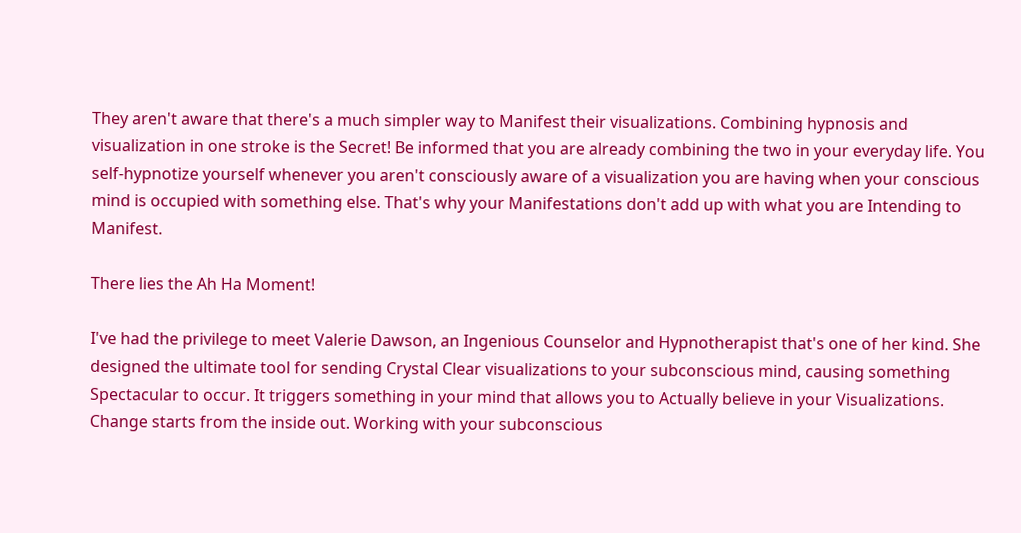They aren't aware that there's a much simpler way to Manifest their visualizations. Combining hypnosis and visualization in one stroke is the Secret! Be informed that you are already combining the two in your everyday life. You self-hypnotize yourself whenever you aren't consciously aware of a visualization you are having when your conscious mind is occupied with something else. That's why your Manifestations don't add up with what you are Intending to Manifest.

There lies the Ah Ha Moment!

I've had the privilege to meet Valerie Dawson, an Ingenious Counselor and Hypnotherapist that's one of her kind. She designed the ultimate tool for sending Crystal Clear visualizations to your subconscious mind, causing something Spectacular to occur. It triggers something in your mind that allows you to Actually believe in your Visualizations. Change starts from the inside out. Working with your subconscious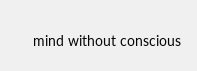mind without conscious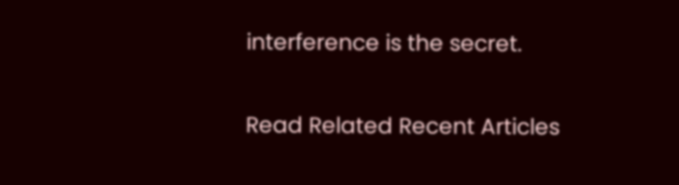interference is the secret.

Read Related Recent Articles